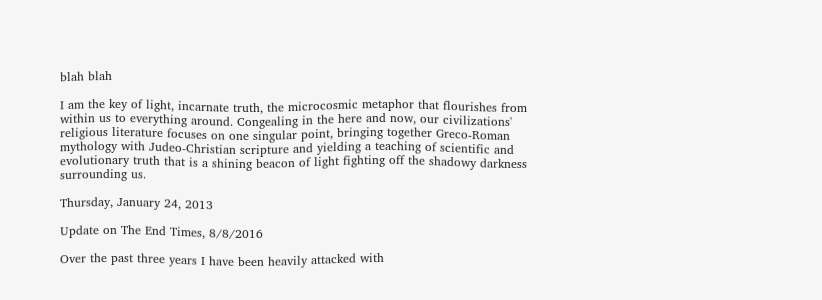blah blah

I am the key of light, incarnate truth, the microcosmic metaphor that flourishes from within us to everything around. Congealing in the here and now, our civilizations' religious literature focuses on one singular point, bringing together Greco-Roman mythology with Judeo-Christian scripture and yielding a teaching of scientific and evolutionary truth that is a shining beacon of light fighting off the shadowy darkness surrounding us.

Thursday, January 24, 2013

Update on The End Times, 8/8/2016

Over the past three years I have been heavily attacked with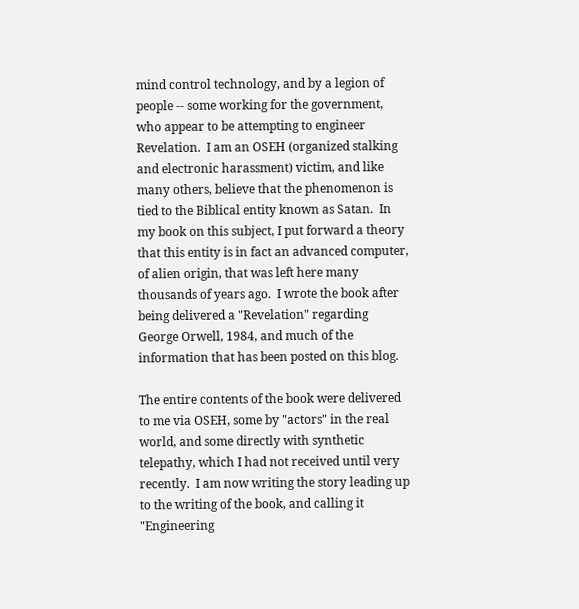mind control technology, and by a legion of people -- some working for the government, who appear to be attempting to engineer Revelation.  I am an OSEH (organized stalking and electronic harassment) victim, and like many others, believe that the phenomenon is tied to the Biblical entity known as Satan.  In my book on this subject, I put forward a theory that this entity is in fact an advanced computer, of alien origin, that was left here many thousands of years ago.  I wrote the book after being delivered a "Revelation" regarding George Orwell, 1984, and much of the information that has been posted on this blog.

The entire contents of the book were delivered to me via OSEH, some by "actors" in the real world, and some directly with synthetic telepathy, which I had not received until very recently.  I am now writing the story leading up to the writing of the book, and calling it "Engineering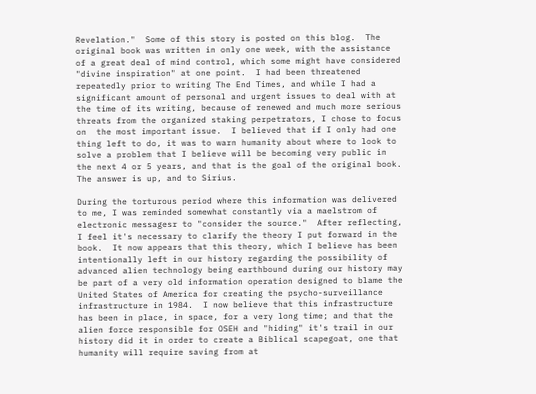Revelation."  Some of this story is posted on this blog.  The original book was written in only one week, with the assistance of a great deal of mind control, which some might have considered "divine inspiration" at one point.  I had been threatened repeatedly prior to writing The End Times, and while I had a significant amount of personal and urgent issues to deal with at the time of its writing, because of renewed and much more serious threats from the organized staking perpetrators, I chose to focus on  the most important issue.  I believed that if I only had one thing left to do, it was to warn humanity about where to look to solve a problem that I believe will be becoming very public in the next 4 or 5 years, and that is the goal of the original book.  The answer is up, and to Sirius.

During the torturous period where this information was delivered to me, I was reminded somewhat constantly via a maelstrom of electronic messagesr to "consider the source."  After reflecting, I feel it's necessary to clarify the theory I put forward in the book.  It now appears that this theory, which I believe has been intentionally left in our history regarding the possibility of advanced alien technology being earthbound during our history may be part of a very old information operation designed to blame the United States of America for creating the psycho-surveillance infrastructure in 1984.  I now believe that this infrastructure has been in place, in space, for a very long time; and that the alien force responsible for OSEH and "hiding" it's trail in our history did it in order to create a Biblical scapegoat, one that humanity will require saving from at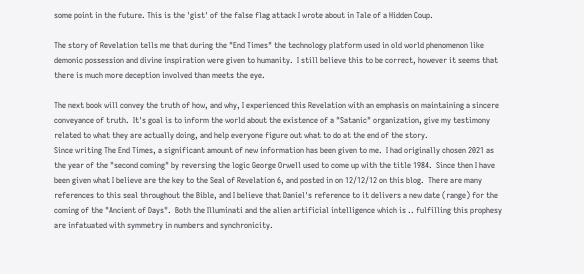some point in the future. This is the 'gist' of the false flag attack I wrote about in Tale of a Hidden Coup.

The story of Revelation tells me that during the "End Times" the technology platform used in old world phenomenon like demonic possession and divine inspiration were given to humanity.  I still believe this to be correct, however it seems that there is much more deception involved than meets the eye.

The next book will convey the truth of how, and why, I experienced this Revelation with an emphasis on maintaining a sincere conveyance of truth.  It's goal is to inform the world about the existence of a "Satanic" organization, give my testimony related to what they are actually doing, and help everyone figure out what to do at the end of the story.
Since writing The End Times, a significant amount of new information has been given to me.  I had originally chosen 2021 as the year of the "second coming" by reversing the logic George Orwell used to come up with the title 1984.  Since then I have been given what I believe are the key to the Seal of Revelation 6, and posted in on 12/12/12 on this blog.  There are many references to this seal throughout the Bible, and I believe that Daniel's reference to it delivers a new date (range) for the coming of the "Ancient of Days".  Both the Illuminati and the alien artificial intelligence which is .. fulfilling this prophesy are infatuated with symmetry in numbers and synchronicity.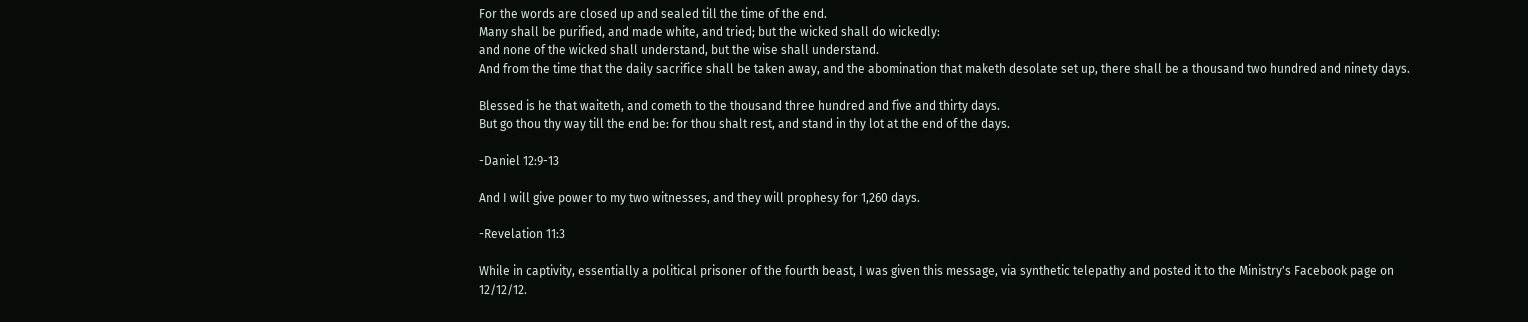For the words are closed up and sealed till the time of the end.
Many shall be purified, and made white, and tried; but the wicked shall do wickedly:
and none of the wicked shall understand, but the wise shall understand.
And from the time that the daily sacrifice shall be taken away, and the abomination that maketh desolate set up, there shall be a thousand two hundred and ninety days.

Blessed is he that waiteth, and cometh to the thousand three hundred and five and thirty days.
But go thou thy way till the end be: for thou shalt rest, and stand in thy lot at the end of the days.

-Daniel 12:9-13

And I will give power to my two witnesses, and they will prophesy for 1,260 days.

-Revelation 11:3

While in captivity, essentially a political prisoner of the fourth beast, I was given this message, via synthetic telepathy and posted it to the Ministry's Facebook page on 12/12/12.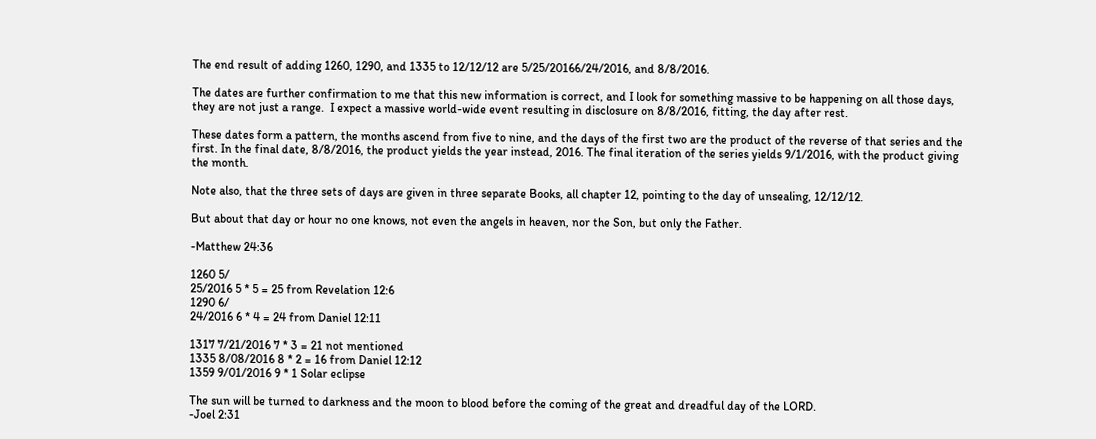The end result of adding 1260, 1290, and 1335 to 12/12/12 are 5/25/20166/24/2016, and 8/8/2016.

The dates are further confirmation to me that this new information is correct, and I look for something massive to be happening on all those days, they are not just a range.  I expect a massive world-wide event resulting in disclosure on 8/8/2016, fitting, the day after rest.

These dates form a pattern, the months ascend from five to nine, and the days of the first two are the product of the reverse of that series and the first. In the final date, 8/8/2016, the product yields the year instead, 2016. The final iteration of the series yields 9/1/2016, with the product giving the month.

Note also, that the three sets of days are given in three separate Books, all chapter 12, pointing to the day of unsealing, 12/12/12.

But about that day or hour no one knows, not even the angels in heaven, nor the Son, but only the Father.

-Matthew 24:36

1260 5/
25/2016 5 * 5 = 25 from Revelation 12:6
1290 6/
24/2016 6 * 4 = 24 from Daniel 12:11

1317 7/21/2016 7 * 3 = 21 not mentioned
1335 8/08/2016 8 * 2 = 16 from Daniel 12:12
1359 9/01/2016 9 * 1 Solar eclipse

The sun will be turned to darkness and the moon to blood before the coming of the great and dreadful day of the LORD.
-Joel 2:31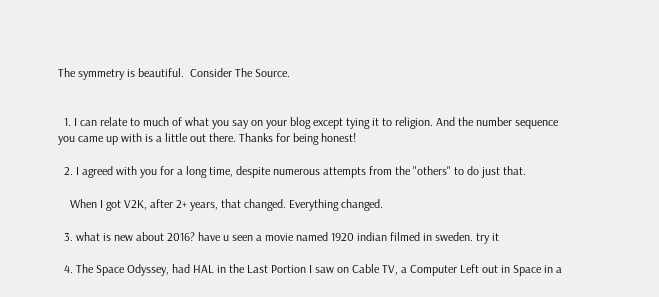The symmetry is beautiful.  Consider The Source.


  1. I can relate to much of what you say on your blog except tying it to religion. And the number sequence you came up with is a little out there. Thanks for being honest!

  2. I agreed with you for a long time, despite numerous attempts from the "others" to do just that.

    When I got V2K, after 2+ years, that changed. Everything changed.

  3. what is new about 2016? have u seen a movie named 1920 indian filmed in sweden. try it

  4. The Space Odyssey, had HAL in the Last Portion I saw on Cable TV, a Computer Left out in Space in a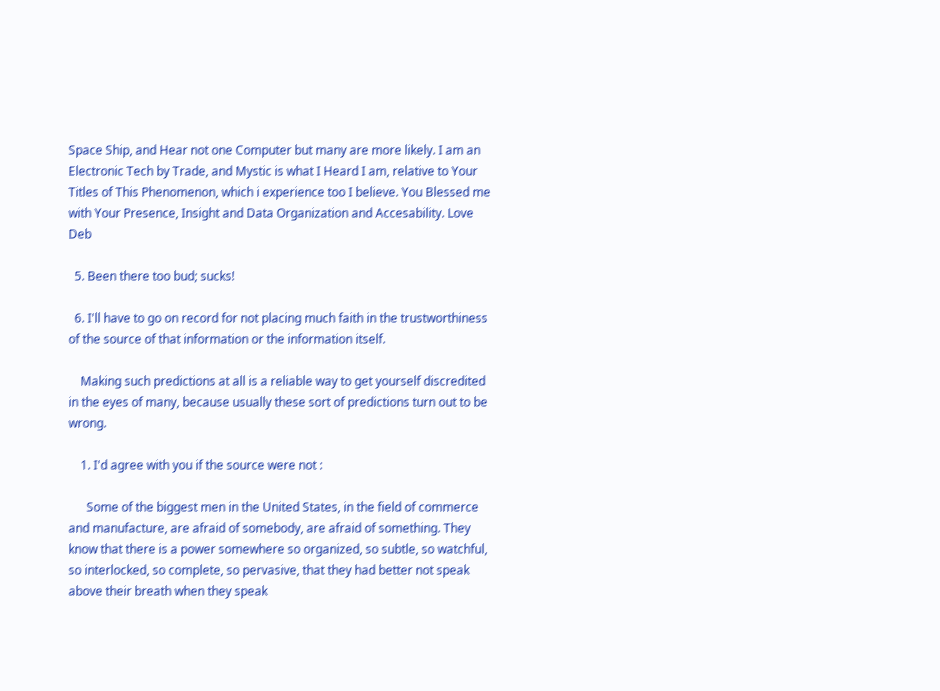Space Ship, and Hear not one Computer but many are more likely. I am an Electronic Tech by Trade, and Mystic is what I Heard I am, relative to Your Titles of This Phenomenon, which i experience too I believe. You Blessed me with Your Presence, Insight and Data Organization and Accesability. Love Deb

  5. Been there too bud; sucks!

  6. I'll have to go on record for not placing much faith in the trustworthiness of the source of that information or the information itself.

    Making such predictions at all is a reliable way to get yourself discredited in the eyes of many, because usually these sort of predictions turn out to be wrong.

    1. I'd agree with you if the source were not :

      Some of the biggest men in the United States, in the field of commerce and manufacture, are afraid of somebody, are afraid of something. They know that there is a power somewhere so organized, so subtle, so watchful, so interlocked, so complete, so pervasive, that they had better not speak above their breath when they speak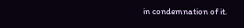in condemnation of it.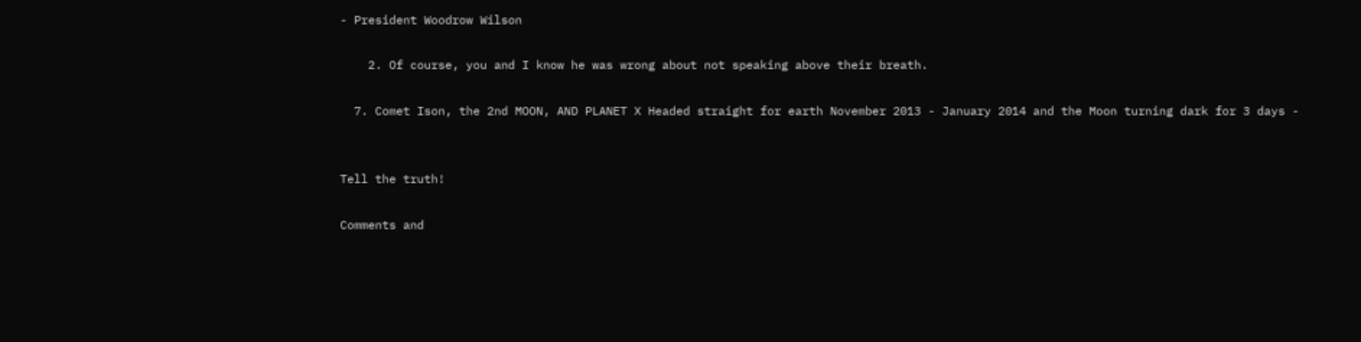- President Woodrow Wilson

    2. Of course, you and I know he was wrong about not speaking above their breath.

  7. Comet Ison, the 2nd MOON, AND PLANET X Headed straight for earth November 2013 - January 2014 and the Moon turning dark for 3 days -


Tell the truth!

Comments and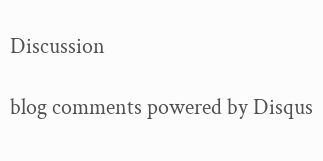Discussion

blog comments powered by Disqus